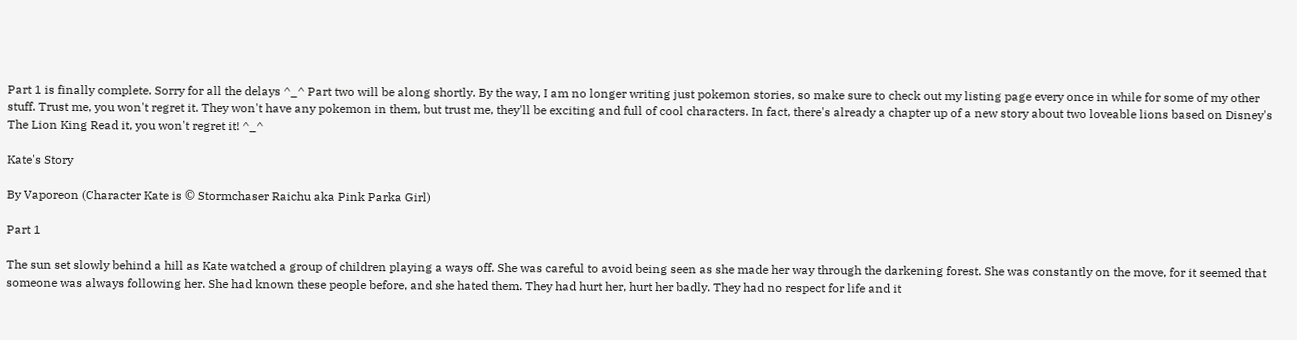Part 1 is finally complete. Sorry for all the delays ^_^ Part two will be along shortly. By the way, I am no longer writing just pokemon stories, so make sure to check out my listing page every once in while for some of my other stuff. Trust me, you won't regret it. They won't have any pokemon in them, but trust me, they'll be exciting and full of cool characters. In fact, there's already a chapter up of a new story about two loveable lions based on Disney's The Lion King Read it, you won't regret it! ^_^

Kate's Story

By Vaporeon (Character Kate is © Stormchaser Raichu aka Pink Parka Girl)

Part 1

The sun set slowly behind a hill as Kate watched a group of children playing a ways off. She was careful to avoid being seen as she made her way through the darkening forest. She was constantly on the move, for it seemed that someone was always following her. She had known these people before, and she hated them. They had hurt her, hurt her badly. They had no respect for life and it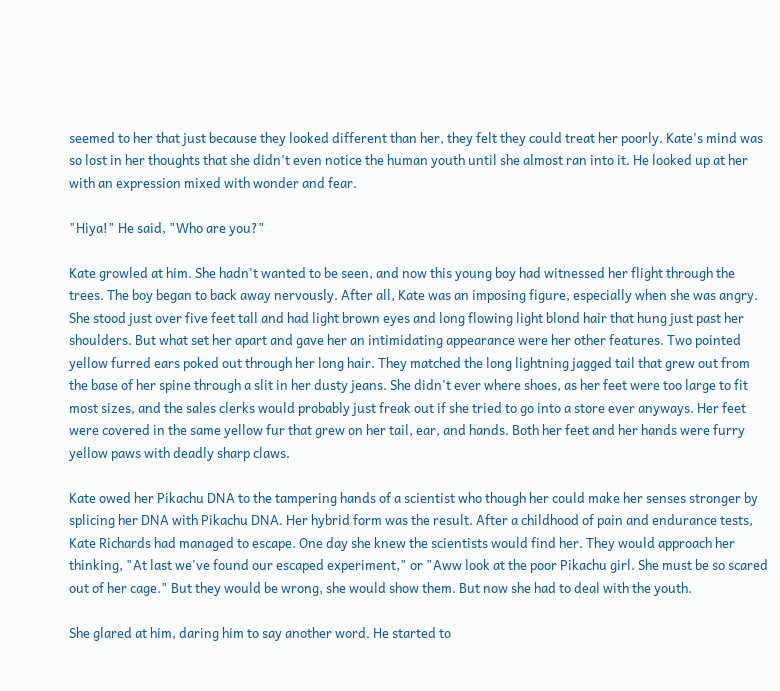seemed to her that just because they looked different than her, they felt they could treat her poorly. Kate's mind was so lost in her thoughts that she didn't even notice the human youth until she almost ran into it. He looked up at her with an expression mixed with wonder and fear.

"Hiya!" He said, "Who are you?"

Kate growled at him. She hadn't wanted to be seen, and now this young boy had witnessed her flight through the trees. The boy began to back away nervously. After all, Kate was an imposing figure, especially when she was angry. She stood just over five feet tall and had light brown eyes and long flowing light blond hair that hung just past her shoulders. But what set her apart and gave her an intimidating appearance were her other features. Two pointed yellow furred ears poked out through her long hair. They matched the long lightning jagged tail that grew out from the base of her spine through a slit in her dusty jeans. She didn't ever where shoes, as her feet were too large to fit most sizes, and the sales clerks would probably just freak out if she tried to go into a store ever anyways. Her feet were covered in the same yellow fur that grew on her tail, ear, and hands. Both her feet and her hands were furry yellow paws with deadly sharp claws.

Kate owed her Pikachu DNA to the tampering hands of a scientist who though her could make her senses stronger by splicing her DNA with Pikachu DNA. Her hybrid form was the result. After a childhood of pain and endurance tests, Kate Richards had managed to escape. One day she knew the scientists would find her. They would approach her thinking, "At last we've found our escaped experiment," or "Aww look at the poor Pikachu girl. She must be so scared out of her cage." But they would be wrong, she would show them. But now she had to deal with the youth.

She glared at him, daring him to say another word. He started to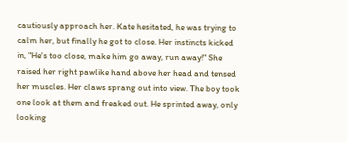cautiously approach her. Kate hesitated, he was trying to calm her, but finally he got to close. Her instincts kicked in, "He's too close, make him go away, run away!" She raised her right pawlike hand above her head and tensed her muscles. Her claws sprang out into view. The boy took one look at them and freaked out. He sprinted away, only looking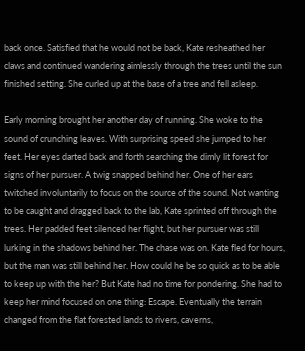back once. Satisfied that he would not be back, Kate resheathed her claws and continued wandering aimlessly through the trees until the sun finished setting. She curled up at the base of a tree and fell asleep.

Early morning brought her another day of running. She woke to the sound of crunching leaves. With surprising speed she jumped to her feet. Her eyes darted back and forth searching the dimly lit forest for signs of her pursuer. A twig snapped behind her. One of her ears twitched involuntarily to focus on the source of the sound. Not wanting to be caught and dragged back to the lab, Kate sprinted off through the trees. Her padded feet silenced her flight, but her pursuer was still lurking in the shadows behind her. The chase was on. Kate fled for hours, but the man was still behind her. How could he be so quick as to be able to keep up with the her? But Kate had no time for pondering. She had to keep her mind focused on one thing: Escape. Eventually the terrain changed from the flat forested lands to rivers, caverns,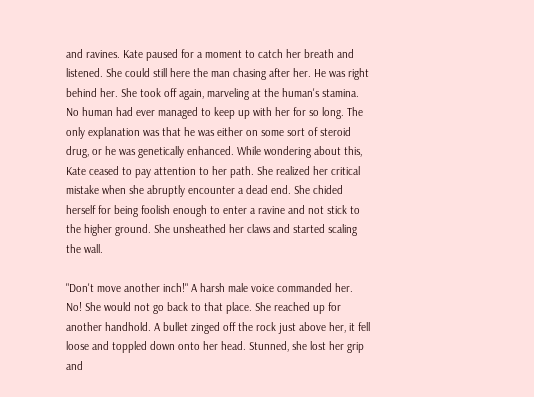and ravines. Kate paused for a moment to catch her breath and listened. She could still here the man chasing after her. He was right behind her. She took off again, marveling at the human's stamina. No human had ever managed to keep up with her for so long. The only explanation was that he was either on some sort of steroid drug, or he was genetically enhanced. While wondering about this, Kate ceased to pay attention to her path. She realized her critical mistake when she abruptly encounter a dead end. She chided herself for being foolish enough to enter a ravine and not stick to the higher ground. She unsheathed her claws and started scaling the wall.

"Don't move another inch!" A harsh male voice commanded her. No! She would not go back to that place. She reached up for another handhold. A bullet zinged off the rock just above her, it fell loose and toppled down onto her head. Stunned, she lost her grip and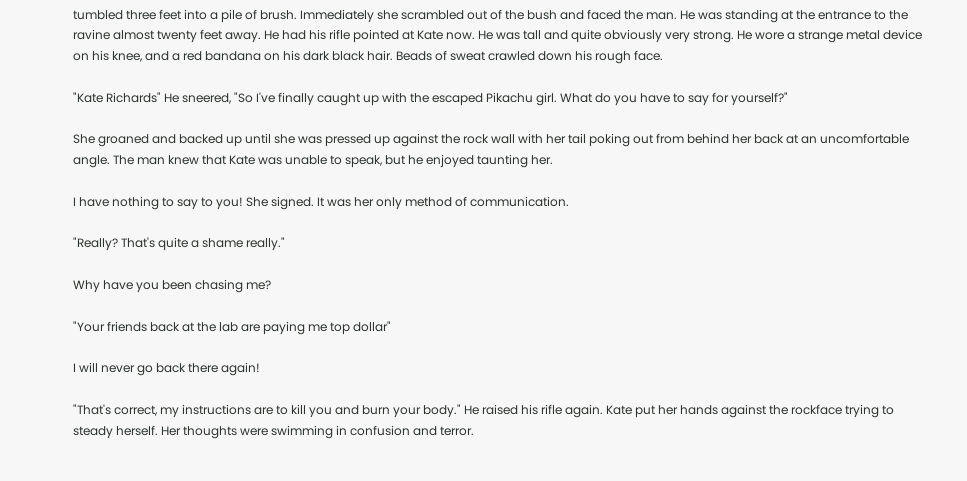tumbled three feet into a pile of brush. Immediately she scrambled out of the bush and faced the man. He was standing at the entrance to the ravine almost twenty feet away. He had his rifle pointed at Kate now. He was tall and quite obviously very strong. He wore a strange metal device on his knee, and a red bandana on his dark black hair. Beads of sweat crawled down his rough face.

"Kate Richards" He sneered, "So I've finally caught up with the escaped Pikachu girl. What do you have to say for yourself?"

She groaned and backed up until she was pressed up against the rock wall with her tail poking out from behind her back at an uncomfortable angle. The man knew that Kate was unable to speak, but he enjoyed taunting her.

I have nothing to say to you! She signed. It was her only method of communication.

"Really? That's quite a shame really."

Why have you been chasing me?

"Your friends back at the lab are paying me top dollar"

I will never go back there again!

"That's correct, my instructions are to kill you and burn your body." He raised his rifle again. Kate put her hands against the rockface trying to steady herself. Her thoughts were swimming in confusion and terror.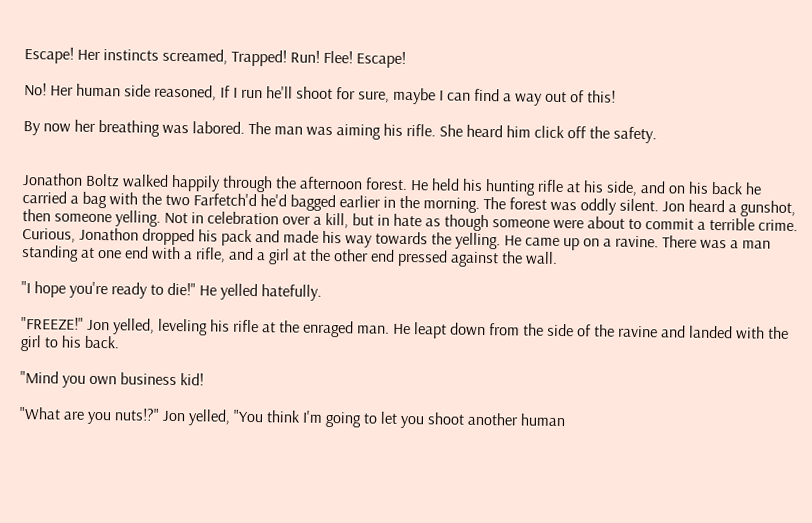Escape! Her instincts screamed, Trapped! Run! Flee! Escape!

No! Her human side reasoned, If I run he'll shoot for sure, maybe I can find a way out of this!

By now her breathing was labored. The man was aiming his rifle. She heard him click off the safety.


Jonathon Boltz walked happily through the afternoon forest. He held his hunting rifle at his side, and on his back he carried a bag with the two Farfetch'd he'd bagged earlier in the morning. The forest was oddly silent. Jon heard a gunshot, then someone yelling. Not in celebration over a kill, but in hate as though someone were about to commit a terrible crime. Curious, Jonathon dropped his pack and made his way towards the yelling. He came up on a ravine. There was a man standing at one end with a rifle, and a girl at the other end pressed against the wall.

"I hope you're ready to die!" He yelled hatefully.

"FREEZE!" Jon yelled, leveling his rifle at the enraged man. He leapt down from the side of the ravine and landed with the girl to his back.

"Mind you own business kid!

"What are you nuts!?" Jon yelled, "You think I'm going to let you shoot another human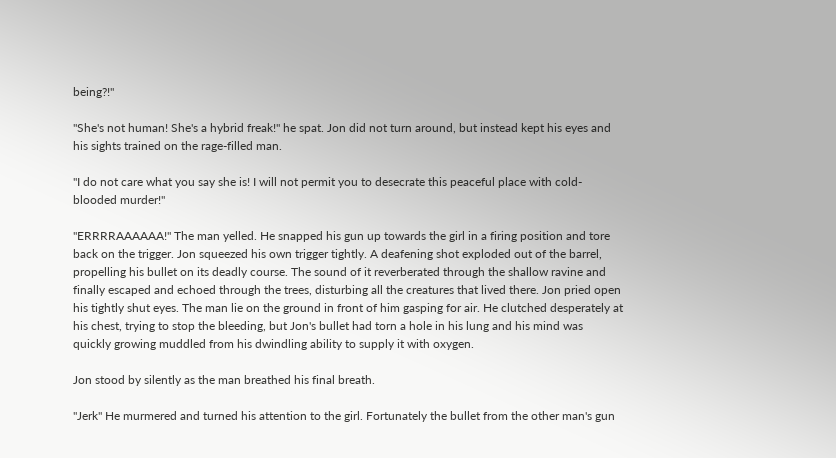being?!"

"She's not human! She's a hybrid freak!" he spat. Jon did not turn around, but instead kept his eyes and his sights trained on the rage-filled man.

"I do not care what you say she is! I will not permit you to desecrate this peaceful place with cold-blooded murder!"

"ERRRRAAAAAA!" The man yelled. He snapped his gun up towards the girl in a firing position and tore back on the trigger. Jon squeezed his own trigger tightly. A deafening shot exploded out of the barrel, propelling his bullet on its deadly course. The sound of it reverberated through the shallow ravine and finally escaped and echoed through the trees, disturbing all the creatures that lived there. Jon pried open his tightly shut eyes. The man lie on the ground in front of him gasping for air. He clutched desperately at his chest, trying to stop the bleeding, but Jon's bullet had torn a hole in his lung and his mind was quickly growing muddled from his dwindling ability to supply it with oxygen.

Jon stood by silently as the man breathed his final breath.

"Jerk" He murmered and turned his attention to the girl. Fortunately the bullet from the other man's gun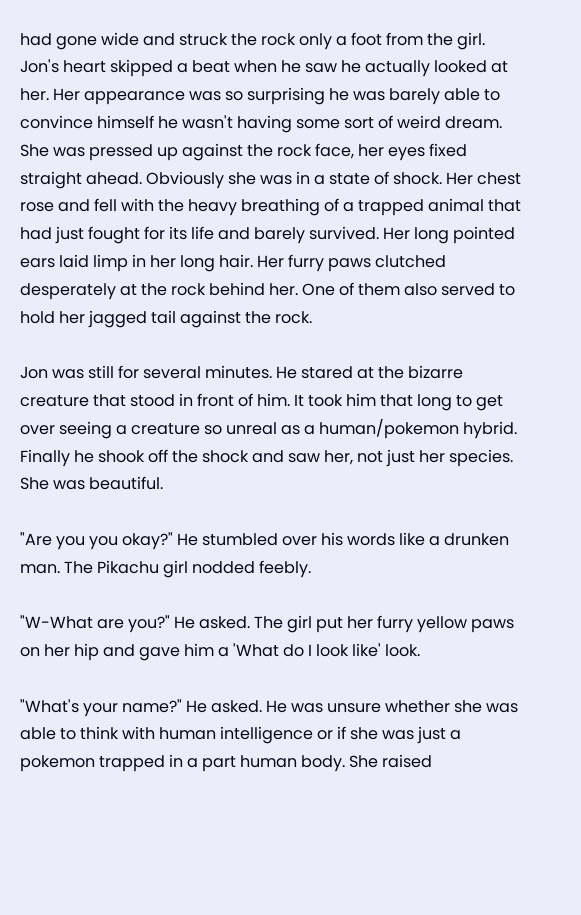had gone wide and struck the rock only a foot from the girl. Jon's heart skipped a beat when he saw he actually looked at her. Her appearance was so surprising he was barely able to convince himself he wasn't having some sort of weird dream. She was pressed up against the rock face, her eyes fixed straight ahead. Obviously she was in a state of shock. Her chest rose and fell with the heavy breathing of a trapped animal that had just fought for its life and barely survived. Her long pointed ears laid limp in her long hair. Her furry paws clutched desperately at the rock behind her. One of them also served to hold her jagged tail against the rock.

Jon was still for several minutes. He stared at the bizarre creature that stood in front of him. It took him that long to get over seeing a creature so unreal as a human/pokemon hybrid. Finally he shook off the shock and saw her, not just her species. She was beautiful.

"Are you you okay?" He stumbled over his words like a drunken man. The Pikachu girl nodded feebly.

"W-What are you?" He asked. The girl put her furry yellow paws on her hip and gave him a 'What do I look like' look.

"What's your name?" He asked. He was unsure whether she was able to think with human intelligence or if she was just a pokemon trapped in a part human body. She raised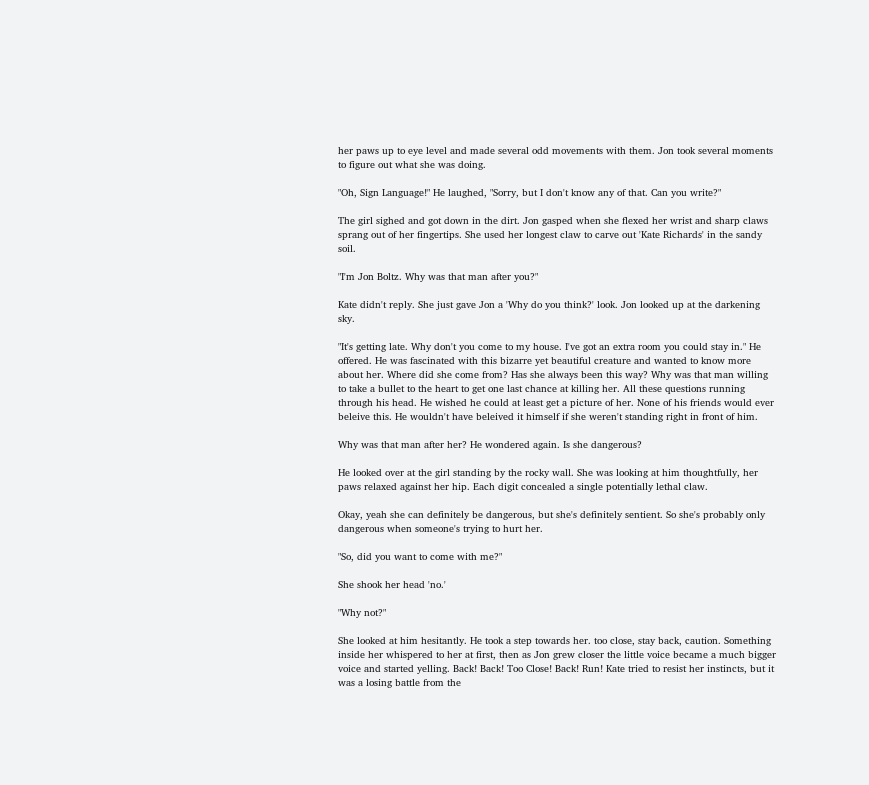her paws up to eye level and made several odd movements with them. Jon took several moments to figure out what she was doing.

"Oh, Sign Language!" He laughed, "Sorry, but I don't know any of that. Can you write?"

The girl sighed and got down in the dirt. Jon gasped when she flexed her wrist and sharp claws sprang out of her fingertips. She used her longest claw to carve out 'Kate Richards' in the sandy soil.

"I'm Jon Boltz. Why was that man after you?"

Kate didn't reply. She just gave Jon a 'Why do you think?' look. Jon looked up at the darkening sky.

"It's getting late. Why don't you come to my house. I've got an extra room you could stay in." He offered. He was fascinated with this bizarre yet beautiful creature and wanted to know more about her. Where did she come from? Has she always been this way? Why was that man willing to take a bullet to the heart to get one last chance at killing her. All these questions running through his head. He wished he could at least get a picture of her. None of his friends would ever beleive this. He wouldn't have beleived it himself if she weren't standing right in front of him.

Why was that man after her? He wondered again. Is she dangerous?

He looked over at the girl standing by the rocky wall. She was looking at him thoughtfully, her paws relaxed against her hip. Each digit concealed a single potentially lethal claw.

Okay, yeah she can definitely be dangerous, but she's definitely sentient. So she's probably only dangerous when someone's trying to hurt her.

"So, did you want to come with me?"

She shook her head 'no.'

"Why not?"

She looked at him hesitantly. He took a step towards her. too close, stay back, caution. Something inside her whispered to her at first, then as Jon grew closer the little voice became a much bigger voice and started yelling. Back! Back! Too Close! Back! Run! Kate tried to resist her instincts, but it was a losing battle from the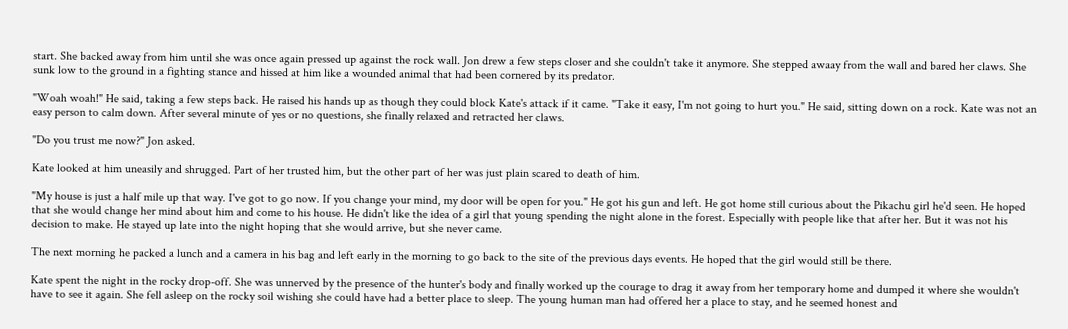start. She backed away from him until she was once again pressed up against the rock wall. Jon drew a few steps closer and she couldn't take it anymore. She stepped awaay from the wall and bared her claws. She sunk low to the ground in a fighting stance and hissed at him like a wounded animal that had been cornered by its predator.

"Woah woah!" He said, taking a few steps back. He raised his hands up as though they could block Kate's attack if it came. "Take it easy, I'm not going to hurt you." He said, sitting down on a rock. Kate was not an easy person to calm down. After several minute of yes or no questions, she finally relaxed and retracted her claws.

"Do you trust me now?" Jon asked.

Kate looked at him uneasily and shrugged. Part of her trusted him, but the other part of her was just plain scared to death of him.

"My house is just a half mile up that way. I've got to go now. If you change your mind, my door will be open for you." He got his gun and left. He got home still curious about the Pikachu girl he'd seen. He hoped that she would change her mind about him and come to his house. He didn't like the idea of a girl that young spending the night alone in the forest. Especially with people like that after her. But it was not his decision to make. He stayed up late into the night hoping that she would arrive, but she never came.

The next morning he packed a lunch and a camera in his bag and left early in the morning to go back to the site of the previous days events. He hoped that the girl would still be there.

Kate spent the night in the rocky drop-off. She was unnerved by the presence of the hunter's body and finally worked up the courage to drag it away from her temporary home and dumped it where she wouldn't have to see it again. She fell asleep on the rocky soil wishing she could have had a better place to sleep. The young human man had offered her a place to stay, and he seemed honest and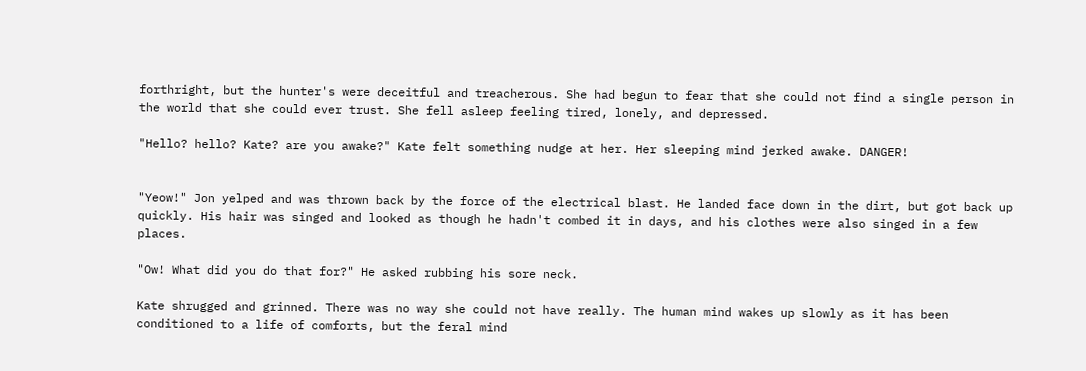forthright, but the hunter's were deceitful and treacherous. She had begun to fear that she could not find a single person in the world that she could ever trust. She fell asleep feeling tired, lonely, and depressed.

"Hello? hello? Kate? are you awake?" Kate felt something nudge at her. Her sleeping mind jerked awake. DANGER!


"Yeow!" Jon yelped and was thrown back by the force of the electrical blast. He landed face down in the dirt, but got back up quickly. His hair was singed and looked as though he hadn't combed it in days, and his clothes were also singed in a few places.

"Ow! What did you do that for?" He asked rubbing his sore neck.

Kate shrugged and grinned. There was no way she could not have really. The human mind wakes up slowly as it has been conditioned to a life of comforts, but the feral mind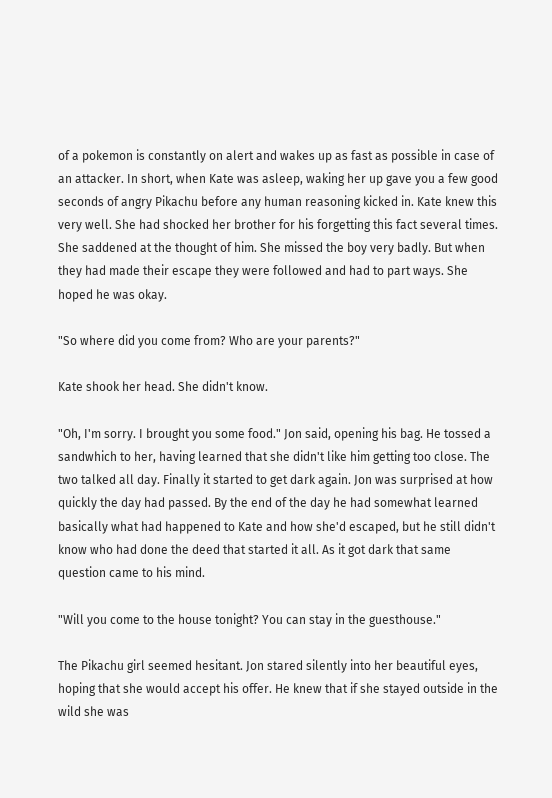of a pokemon is constantly on alert and wakes up as fast as possible in case of an attacker. In short, when Kate was asleep, waking her up gave you a few good seconds of angry Pikachu before any human reasoning kicked in. Kate knew this very well. She had shocked her brother for his forgetting this fact several times. She saddened at the thought of him. She missed the boy very badly. But when they had made their escape they were followed and had to part ways. She hoped he was okay.

"So where did you come from? Who are your parents?"

Kate shook her head. She didn't know.

"Oh, I'm sorry. I brought you some food." Jon said, opening his bag. He tossed a sandwhich to her, having learned that she didn't like him getting too close. The two talked all day. Finally it started to get dark again. Jon was surprised at how quickly the day had passed. By the end of the day he had somewhat learned basically what had happened to Kate and how she'd escaped, but he still didn't know who had done the deed that started it all. As it got dark that same question came to his mind.

"Will you come to the house tonight? You can stay in the guesthouse."

The Pikachu girl seemed hesitant. Jon stared silently into her beautiful eyes, hoping that she would accept his offer. He knew that if she stayed outside in the wild she was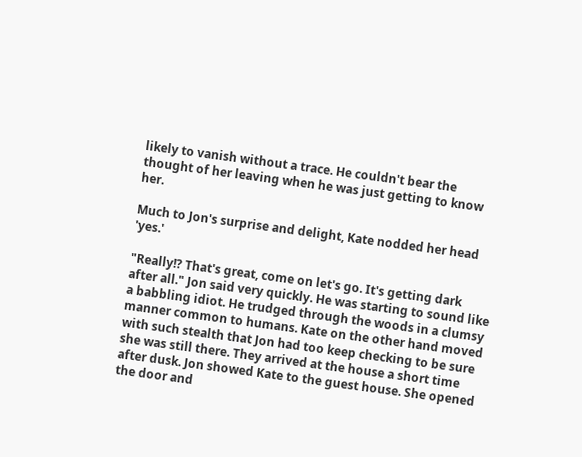likely to vanish without a trace. He couldn't bear the thought of her leaving when he was just getting to know her.

Much to Jon's surprise and delight, Kate nodded her head 'yes.'

"Really!? That's great, come on let's go. It's getting dark after all." Jon said very quickly. He was starting to sound like a babbling idiot. He trudged through the woods in a clumsy manner common to humans. Kate on the other hand moved with such stealth that Jon had too keep checking to be sure she was still there. They arrived at the house a short time after dusk. Jon showed Kate to the guest house. She opened the door and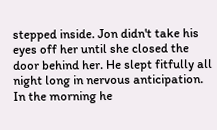stepped inside. Jon didn't take his eyes off her until she closed the door behind her. He slept fitfully all night long in nervous anticipation. In the morning he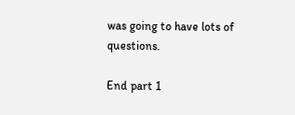was going to have lots of questions.

End part 1